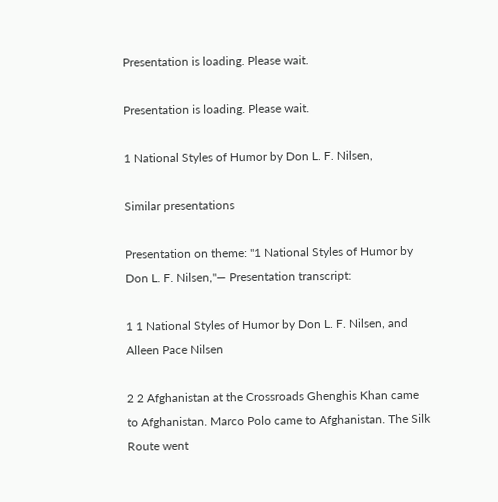Presentation is loading. Please wait.

Presentation is loading. Please wait.

1 National Styles of Humor by Don L. F. Nilsen,

Similar presentations

Presentation on theme: "1 National Styles of Humor by Don L. F. Nilsen,"— Presentation transcript:

1 1 National Styles of Humor by Don L. F. Nilsen, and Alleen Pace Nilsen

2 2 Afghanistan at the Crossroads Ghenghis Khan came to Afghanistan. Marco Polo came to Afghanistan. The Silk Route went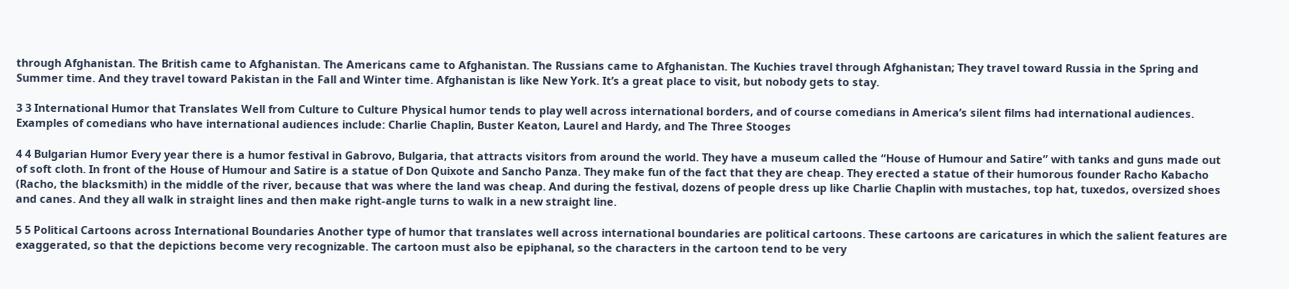through Afghanistan. The British came to Afghanistan. The Americans came to Afghanistan. The Russians came to Afghanistan. The Kuchies travel through Afghanistan; They travel toward Russia in the Spring and Summer time. And they travel toward Pakistan in the Fall and Winter time. Afghanistan is like New York. It’s a great place to visit, but nobody gets to stay.

3 3 International Humor that Translates Well from Culture to Culture Physical humor tends to play well across international borders, and of course comedians in America’s silent films had international audiences. Examples of comedians who have international audiences include: Charlie Chaplin, Buster Keaton, Laurel and Hardy, and The Three Stooges

4 4 Bulgarian Humor Every year there is a humor festival in Gabrovo, Bulgaria, that attracts visitors from around the world. They have a museum called the “House of Humour and Satire” with tanks and guns made out of soft cloth. In front of the House of Humour and Satire is a statue of Don Quixote and Sancho Panza. They make fun of the fact that they are cheap. They erected a statue of their humorous founder Racho Kabacho (Racho, the blacksmith) in the middle of the river, because that was where the land was cheap. And during the festival, dozens of people dress up like Charlie Chaplin with mustaches, top hat, tuxedos, oversized shoes and canes. And they all walk in straight lines and then make right-angle turns to walk in a new straight line.

5 5 Political Cartoons across International Boundaries Another type of humor that translates well across international boundaries are political cartoons. These cartoons are caricatures in which the salient features are exaggerated, so that the depictions become very recognizable. The cartoon must also be epiphanal, so the characters in the cartoon tend to be very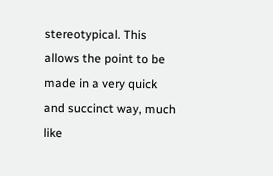stereotypical. This allows the point to be made in a very quick and succinct way, much like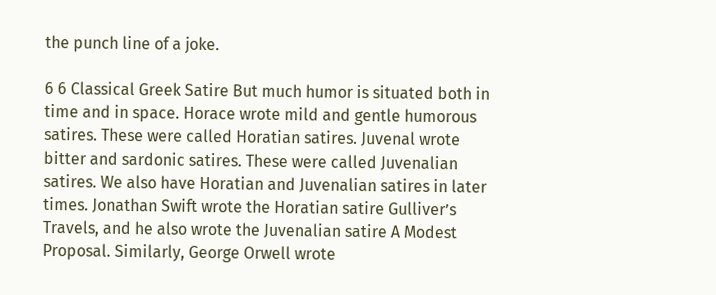the punch line of a joke.

6 6 Classical Greek Satire But much humor is situated both in time and in space. Horace wrote mild and gentle humorous satires. These were called Horatian satires. Juvenal wrote bitter and sardonic satires. These were called Juvenalian satires. We also have Horatian and Juvenalian satires in later times. Jonathan Swift wrote the Horatian satire Gulliver’s Travels, and he also wrote the Juvenalian satire A Modest Proposal. Similarly, George Orwell wrote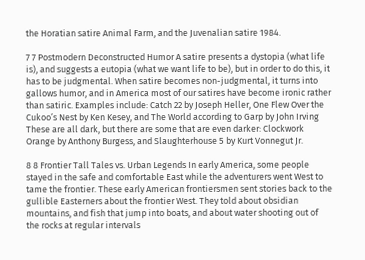the Horatian satire Animal Farm, and the Juvenalian satire 1984.

7 7 Postmodern Deconstructed Humor A satire presents a dystopia (what life is), and suggests a eutopia (what we want life to be), but in order to do this, it has to be judgmental. When satire becomes non-judgmental, it turns into gallows humor, and in America most of our satires have become ironic rather than satiric. Examples include: Catch 22 by Joseph Heller, One Flew Over the Cukoo’s Nest by Ken Kesey, and The World according to Garp by John Irving These are all dark, but there are some that are even darker: Clockwork Orange by Anthony Burgess, and Slaughterhouse 5 by Kurt Vonnegut Jr.

8 8 Frontier Tall Tales vs. Urban Legends In early America, some people stayed in the safe and comfortable East while the adventurers went West to tame the frontier. These early American frontiersmen sent stories back to the gullible Easterners about the frontier West. They told about obsidian mountains, and fish that jump into boats, and about water shooting out of the rocks at regular intervals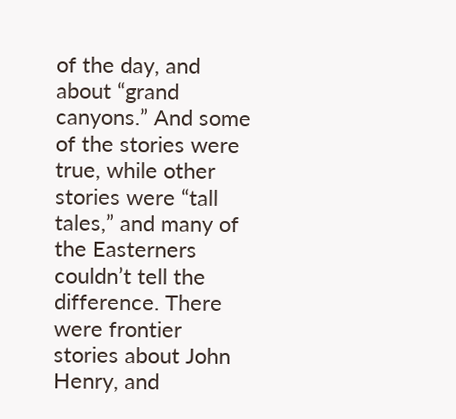of the day, and about “grand canyons.” And some of the stories were true, while other stories were “tall tales,” and many of the Easterners couldn’t tell the difference. There were frontier stories about John Henry, and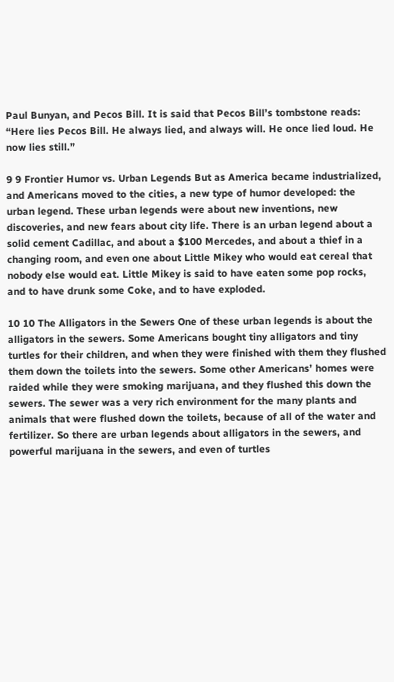Paul Bunyan, and Pecos Bill. It is said that Pecos Bill’s tombstone reads: “Here lies Pecos Bill. He always lied, and always will. He once lied loud. He now lies still.”

9 9 Frontier Humor vs. Urban Legends But as America became industrialized, and Americans moved to the cities, a new type of humor developed: the urban legend. These urban legends were about new inventions, new discoveries, and new fears about city life. There is an urban legend about a solid cement Cadillac, and about a $100 Mercedes, and about a thief in a changing room, and even one about Little Mikey who would eat cereal that nobody else would eat. Little Mikey is said to have eaten some pop rocks, and to have drunk some Coke, and to have exploded.

10 10 The Alligators in the Sewers One of these urban legends is about the alligators in the sewers. Some Americans bought tiny alligators and tiny turtles for their children, and when they were finished with them they flushed them down the toilets into the sewers. Some other Americans’ homes were raided while they were smoking marijuana, and they flushed this down the sewers. The sewer was a very rich environment for the many plants and animals that were flushed down the toilets, because of all of the water and fertilizer. So there are urban legends about alligators in the sewers, and powerful marijuana in the sewers, and even of turtles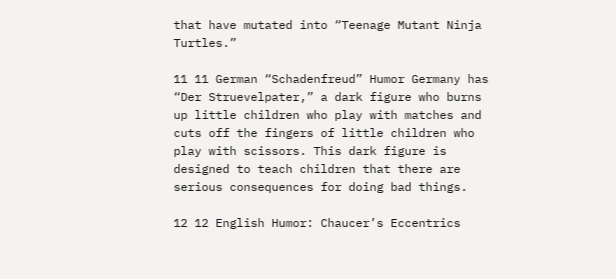that have mutated into “Teenage Mutant Ninja Turtles.”

11 11 German “Schadenfreud” Humor Germany has “Der Struevelpater,” a dark figure who burns up little children who play with matches and cuts off the fingers of little children who play with scissors. This dark figure is designed to teach children that there are serious consequences for doing bad things.

12 12 English Humor: Chaucer’s Eccentrics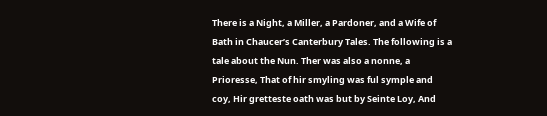There is a Night, a Miller, a Pardoner, and a Wife of Bath in Chaucer’s Canterbury Tales. The following is a tale about the Nun. Ther was also a nonne, a Prioresse, That of hir smyling was ful symple and coy, Hir gretteste oath was but by Seinte Loy, And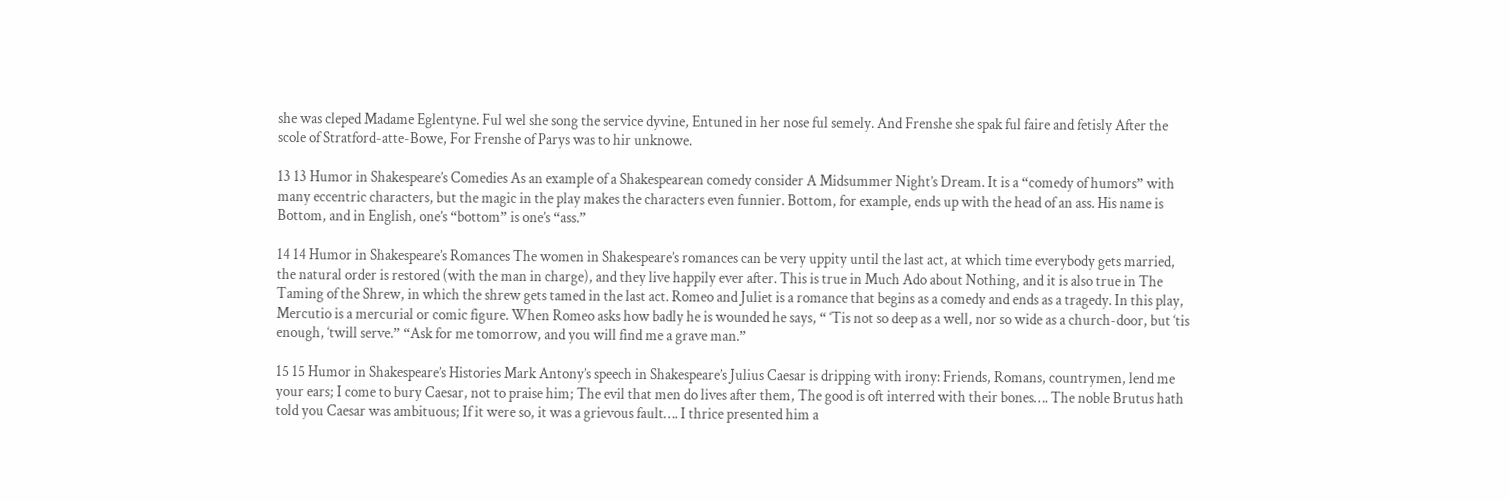she was cleped Madame Eglentyne. Ful wel she song the service dyvine, Entuned in her nose ful semely. And Frenshe she spak ful faire and fetisly After the scole of Stratford-atte-Bowe, For Frenshe of Parys was to hir unknowe.

13 13 Humor in Shakespeare’s Comedies As an example of a Shakespearean comedy consider A Midsummer Night’s Dream. It is a “comedy of humors” with many eccentric characters, but the magic in the play makes the characters even funnier. Bottom, for example, ends up with the head of an ass. His name is Bottom, and in English, one’s “bottom” is one’s “ass.”

14 14 Humor in Shakespeare’s Romances The women in Shakespeare’s romances can be very uppity until the last act, at which time everybody gets married, the natural order is restored (with the man in charge), and they live happily ever after. This is true in Much Ado about Nothing, and it is also true in The Taming of the Shrew, in which the shrew gets tamed in the last act. Romeo and Juliet is a romance that begins as a comedy and ends as a tragedy. In this play, Mercutio is a mercurial or comic figure. When Romeo asks how badly he is wounded he says, “ ‘Tis not so deep as a well, nor so wide as a church-door, but ‘tis enough, ‘twill serve.” “Ask for me tomorrow, and you will find me a grave man.”

15 15 Humor in Shakespeare’s Histories Mark Antony’s speech in Shakespeare’s Julius Caesar is dripping with irony: Friends, Romans, countrymen, lend me your ears; I come to bury Caesar, not to praise him; The evil that men do lives after them, The good is oft interred with their bones…. The noble Brutus hath told you Caesar was ambituous; If it were so, it was a grievous fault…. I thrice presented him a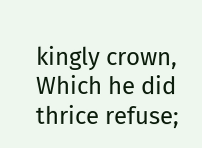kingly crown, Which he did thrice refuse;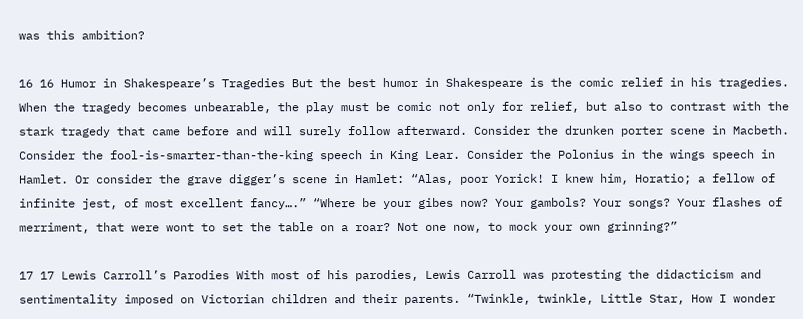was this ambition?

16 16 Humor in Shakespeare’s Tragedies But the best humor in Shakespeare is the comic relief in his tragedies. When the tragedy becomes unbearable, the play must be comic not only for relief, but also to contrast with the stark tragedy that came before and will surely follow afterward. Consider the drunken porter scene in Macbeth. Consider the fool-is-smarter-than-the-king speech in King Lear. Consider the Polonius in the wings speech in Hamlet. Or consider the grave digger’s scene in Hamlet: “Alas, poor Yorick! I knew him, Horatio; a fellow of infinite jest, of most excellent fancy….” “Where be your gibes now? Your gambols? Your songs? Your flashes of merriment, that were wont to set the table on a roar? Not one now, to mock your own grinning?”

17 17 Lewis Carroll’s Parodies With most of his parodies, Lewis Carroll was protesting the didacticism and sentimentality imposed on Victorian children and their parents. “Twinkle, twinkle, Little Star, How I wonder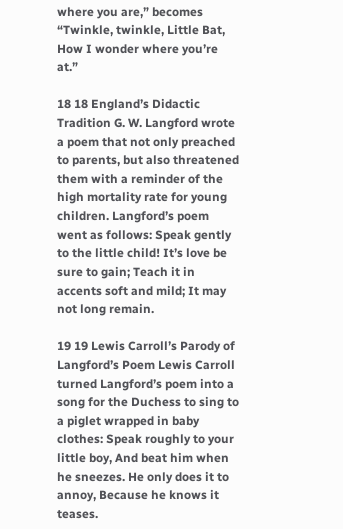where you are,” becomes “Twinkle, twinkle, Little Bat, How I wonder where you’re at.”

18 18 England’s Didactic Tradition G. W. Langford wrote a poem that not only preached to parents, but also threatened them with a reminder of the high mortality rate for young children. Langford’s poem went as follows: Speak gently to the little child! It’s love be sure to gain; Teach it in accents soft and mild; It may not long remain.

19 19 Lewis Carroll’s Parody of Langford’s Poem Lewis Carroll turned Langford’s poem into a song for the Duchess to sing to a piglet wrapped in baby clothes: Speak roughly to your little boy, And beat him when he sneezes. He only does it to annoy, Because he knows it teases.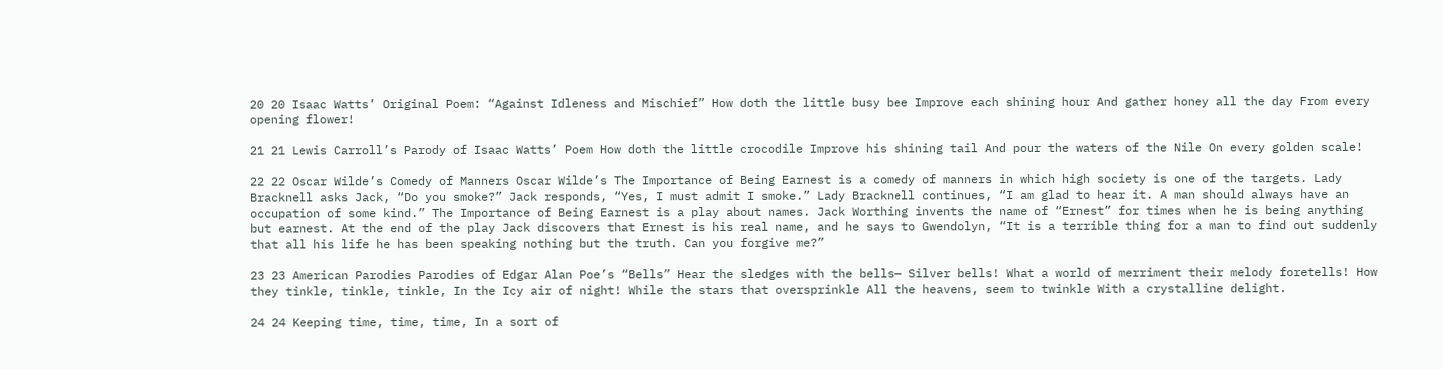20 20 Isaac Watts’ Original Poem: “Against Idleness and Mischief” How doth the little busy bee Improve each shining hour And gather honey all the day From every opening flower!

21 21 Lewis Carroll’s Parody of Isaac Watts’ Poem How doth the little crocodile Improve his shining tail And pour the waters of the Nile On every golden scale!

22 22 Oscar Wilde’s Comedy of Manners Oscar Wilde’s The Importance of Being Earnest is a comedy of manners in which high society is one of the targets. Lady Bracknell asks Jack, “Do you smoke?” Jack responds, “Yes, I must admit I smoke.” Lady Bracknell continues, “I am glad to hear it. A man should always have an occupation of some kind.” The Importance of Being Earnest is a play about names. Jack Worthing invents the name of “Ernest” for times when he is being anything but earnest. At the end of the play Jack discovers that Ernest is his real name, and he says to Gwendolyn, “It is a terrible thing for a man to find out suddenly that all his life he has been speaking nothing but the truth. Can you forgive me?”

23 23 American Parodies Parodies of Edgar Alan Poe’s “Bells” Hear the sledges with the bells— Silver bells! What a world of merriment their melody foretells! How they tinkle, tinkle, tinkle, In the Icy air of night! While the stars that oversprinkle All the heavens, seem to twinkle With a crystalline delight.

24 24 Keeping time, time, time, In a sort of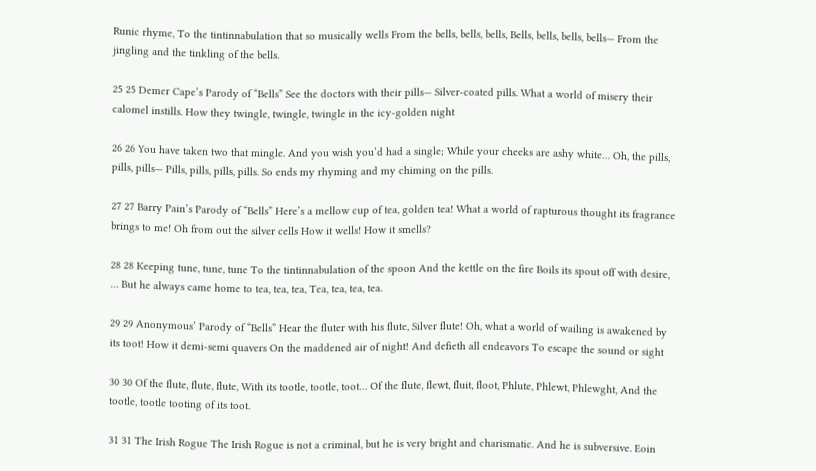Runic rhyme, To the tintinnabulation that so musically wells From the bells, bells, bells, Bells, bells, bells, bells— From the jingling and the tinkling of the bells.

25 25 Demer Cape’s Parody of “Bells” See the doctors with their pills— Silver-coated pills. What a world of misery their calomel instills. How they twingle, twingle, twingle in the icy-golden night

26 26 You have taken two that mingle. And you wish you’d had a single; While your cheeks are ashy white… Oh, the pills, pills, pills— Pills, pills, pills, pills. So ends my rhyming and my chiming on the pills.

27 27 Barry Pain’s Parody of “Bells” Here’s a mellow cup of tea, golden tea! What a world of rapturous thought its fragrance brings to me! Oh from out the silver cells How it wells! How it smells?

28 28 Keeping tune, tune, tune To the tintinnabulation of the spoon And the kettle on the fire Boils its spout off with desire, … But he always came home to tea, tea, tea, Tea, tea, tea, tea.

29 29 Anonymous’ Parody of “Bells” Hear the fluter with his flute, Silver flute! Oh, what a world of wailing is awakened by its toot! How it demi-semi quavers On the maddened air of night! And defieth all endeavors To escape the sound or sight

30 30 Of the flute, flute, flute, With its tootle, tootle, toot… Of the flute, flewt, fluit, floot, Phlute, Phlewt, Phlewght, And the tootle, tootle tooting of its toot.

31 31 The Irish Rogue The Irish Rogue is not a criminal, but he is very bright and charismatic. And he is subversive. Eoin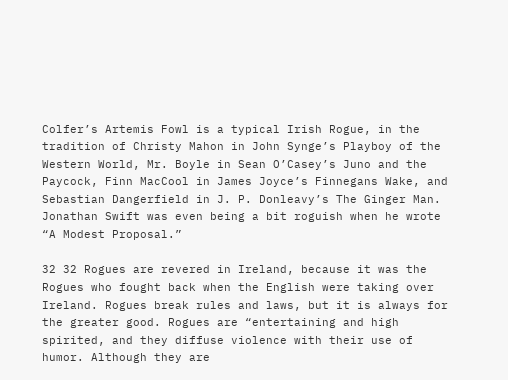Colfer’s Artemis Fowl is a typical Irish Rogue, in the tradition of Christy Mahon in John Synge’s Playboy of the Western World, Mr. Boyle in Sean O’Casey’s Juno and the Paycock, Finn MacCool in James Joyce’s Finnegans Wake, and Sebastian Dangerfield in J. P. Donleavy’s The Ginger Man. Jonathan Swift was even being a bit roguish when he wrote “A Modest Proposal.”

32 32 Rogues are revered in Ireland, because it was the Rogues who fought back when the English were taking over Ireland. Rogues break rules and laws, but it is always for the greater good. Rogues are “entertaining and high spirited, and they diffuse violence with their use of humor. Although they are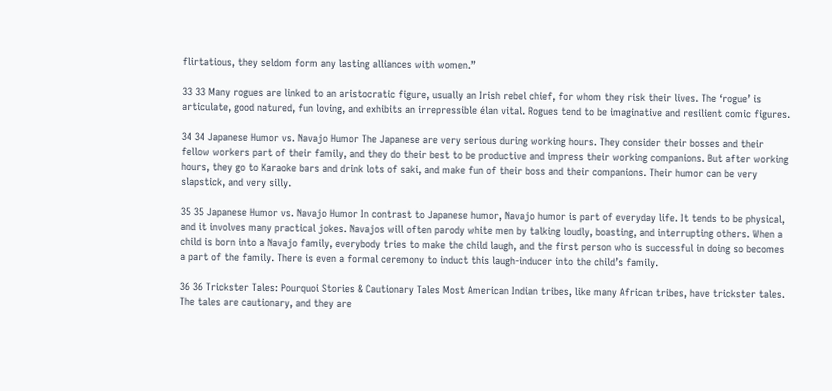flirtatious, they seldom form any lasting alliances with women.”

33 33 Many rogues are linked to an aristocratic figure, usually an Irish rebel chief, for whom they risk their lives. The ‘rogue’ is articulate, good natured, fun loving, and exhibits an irrepressible élan vital. Rogues tend to be imaginative and resilient comic figures.

34 34 Japanese Humor vs. Navajo Humor The Japanese are very serious during working hours. They consider their bosses and their fellow workers part of their family, and they do their best to be productive and impress their working companions. But after working hours, they go to Karaoke bars and drink lots of saki, and make fun of their boss and their companions. Their humor can be very slapstick, and very silly.

35 35 Japanese Humor vs. Navajo Humor In contrast to Japanese humor, Navajo humor is part of everyday life. It tends to be physical, and it involves many practical jokes. Navajos will often parody white men by talking loudly, boasting, and interrupting others. When a child is born into a Navajo family, everybody tries to make the child laugh, and the first person who is successful in doing so becomes a part of the family. There is even a formal ceremony to induct this laugh-inducer into the child’s family.

36 36 Trickster Tales: Pourquoi Stories & Cautionary Tales Most American Indian tribes, like many African tribes, have trickster tales. The tales are cautionary, and they are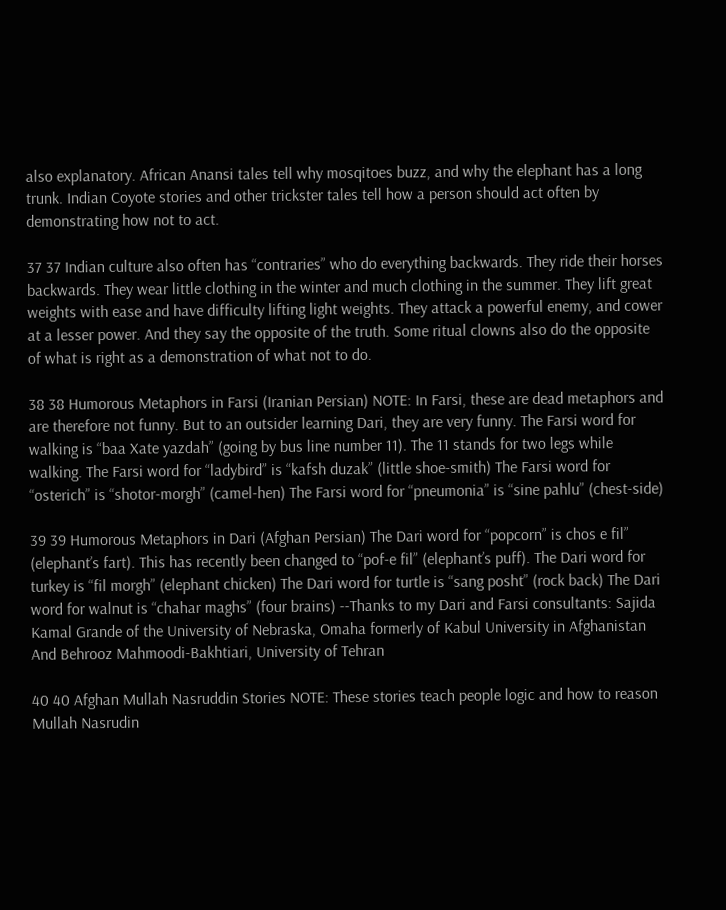also explanatory. African Anansi tales tell why mosqitoes buzz, and why the elephant has a long trunk. Indian Coyote stories and other trickster tales tell how a person should act often by demonstrating how not to act.

37 37 Indian culture also often has “contraries” who do everything backwards. They ride their horses backwards. They wear little clothing in the winter and much clothing in the summer. They lift great weights with ease and have difficulty lifting light weights. They attack a powerful enemy, and cower at a lesser power. And they say the opposite of the truth. Some ritual clowns also do the opposite of what is right as a demonstration of what not to do.

38 38 Humorous Metaphors in Farsi (Iranian Persian) NOTE: In Farsi, these are dead metaphors and are therefore not funny. But to an outsider learning Dari, they are very funny. The Farsi word for walking is “baa Xate yazdah” (going by bus line number 11). The 11 stands for two legs while walking. The Farsi word for “ladybird” is “kafsh duzak” (little shoe-smith) The Farsi word for “osterich” is “shotor-morgh” (camel-hen) The Farsi word for “pneumonia” is “sine pahlu” (chest-side)

39 39 Humorous Metaphors in Dari (Afghan Persian) The Dari word for “popcorn” is chos e fil” (elephant’s fart). This has recently been changed to “pof-e fil” (elephant’s puff). The Dari word for turkey is “fil morgh” (elephant chicken) The Dari word for turtle is “sang posht” (rock back) The Dari word for walnut is “chahar maghs” (four brains) --Thanks to my Dari and Farsi consultants: Sajida Kamal Grande of the University of Nebraska, Omaha formerly of Kabul University in Afghanistan And Behrooz Mahmoodi-Bakhtiari, University of Tehran

40 40 Afghan Mullah Nasruddin Stories NOTE: These stories teach people logic and how to reason Mullah Nasrudin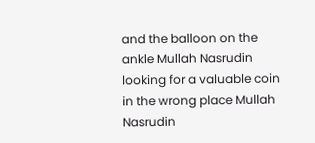and the balloon on the ankle Mullah Nasrudin looking for a valuable coin in the wrong place Mullah Nasrudin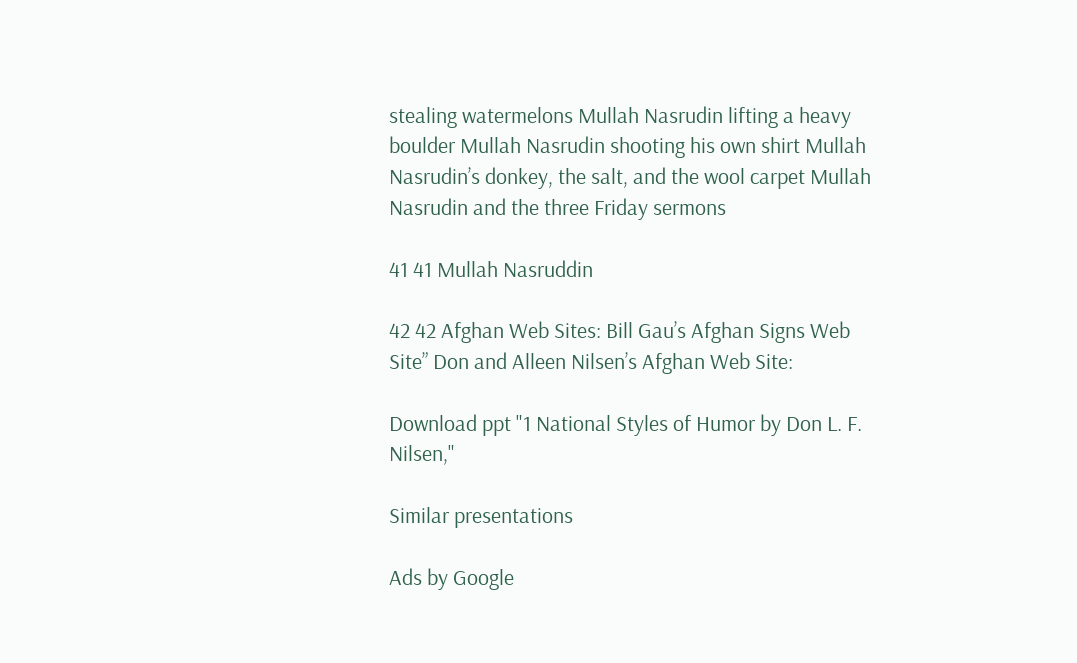stealing watermelons Mullah Nasrudin lifting a heavy boulder Mullah Nasrudin shooting his own shirt Mullah Nasrudin’s donkey, the salt, and the wool carpet Mullah Nasrudin and the three Friday sermons

41 41 Mullah Nasruddin

42 42 Afghan Web Sites: Bill Gau’s Afghan Signs Web Site” Don and Alleen Nilsen’s Afghan Web Site:

Download ppt "1 National Styles of Humor by Don L. F. Nilsen,"

Similar presentations

Ads by Google